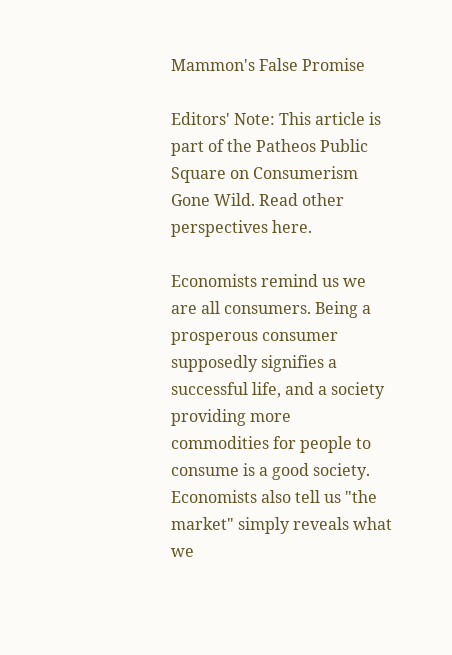Mammon's False Promise

Editors' Note: This article is part of the Patheos Public Square on Consumerism Gone Wild. Read other perspectives here.

Economists remind us we are all consumers. Being a prosperous consumer supposedly signifies a successful life, and a society providing more commodities for people to consume is a good society. Economists also tell us "the market" simply reveals what we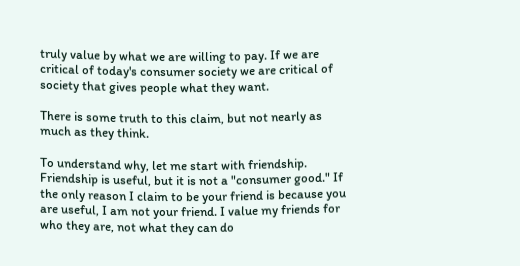truly value by what we are willing to pay. If we are critical of today's consumer society we are critical of society that gives people what they want.

There is some truth to this claim, but not nearly as much as they think.

To understand why, let me start with friendship. Friendship is useful, but it is not a "consumer good." If the only reason I claim to be your friend is because you are useful, I am not your friend. I value my friends for who they are, not what they can do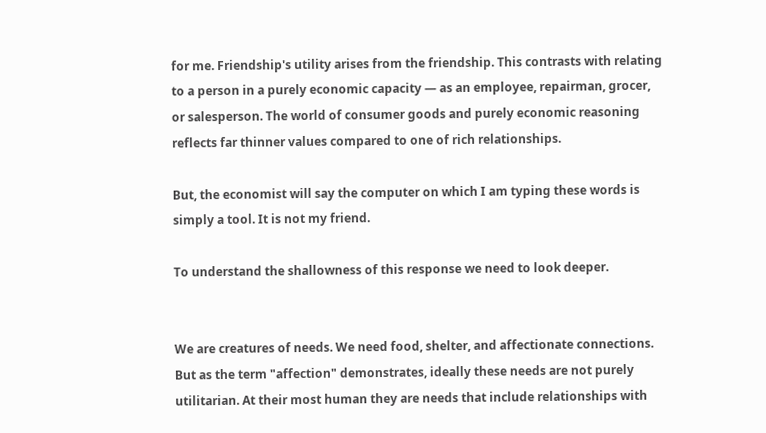for me. Friendship's utility arises from the friendship. This contrasts with relating to a person in a purely economic capacity — as an employee, repairman, grocer, or salesperson. The world of consumer goods and purely economic reasoning reflects far thinner values compared to one of rich relationships.

But, the economist will say the computer on which I am typing these words is simply a tool. It is not my friend.

To understand the shallowness of this response we need to look deeper.


We are creatures of needs. We need food, shelter, and affectionate connections. But as the term "affection" demonstrates, ideally these needs are not purely utilitarian. At their most human they are needs that include relationships with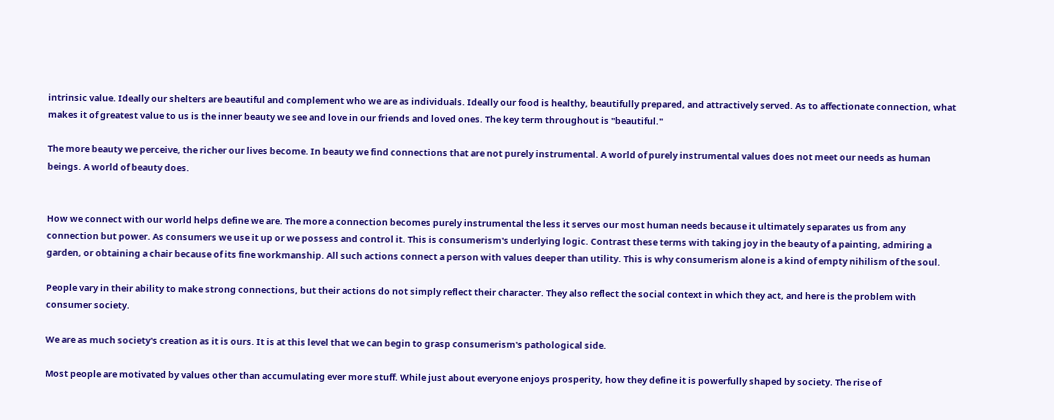intrinsic value. Ideally our shelters are beautiful and complement who we are as individuals. Ideally our food is healthy, beautifully prepared, and attractively served. As to affectionate connection, what makes it of greatest value to us is the inner beauty we see and love in our friends and loved ones. The key term throughout is "beautiful."

The more beauty we perceive, the richer our lives become. In beauty we find connections that are not purely instrumental. A world of purely instrumental values does not meet our needs as human beings. A world of beauty does.


How we connect with our world helps define we are. The more a connection becomes purely instrumental the less it serves our most human needs because it ultimately separates us from any connection but power. As consumers we use it up or we possess and control it. This is consumerism's underlying logic. Contrast these terms with taking joy in the beauty of a painting, admiring a garden, or obtaining a chair because of its fine workmanship. All such actions connect a person with values deeper than utility. This is why consumerism alone is a kind of empty nihilism of the soul.

People vary in their ability to make strong connections, but their actions do not simply reflect their character. They also reflect the social context in which they act, and here is the problem with consumer society.

We are as much society's creation as it is ours. It is at this level that we can begin to grasp consumerism's pathological side.

Most people are motivated by values other than accumulating ever more stuff. While just about everyone enjoys prosperity, how they define it is powerfully shaped by society. The rise of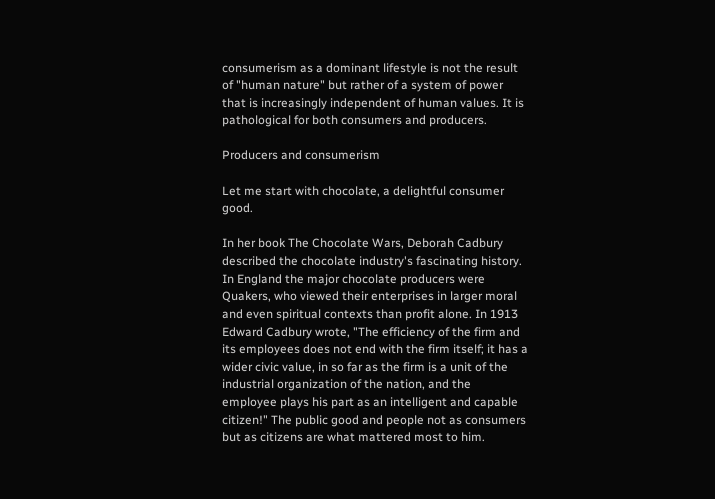consumerism as a dominant lifestyle is not the result of "human nature" but rather of a system of power that is increasingly independent of human values. It is pathological for both consumers and producers.

Producers and consumerism

Let me start with chocolate, a delightful consumer good.

In her book The Chocolate Wars, Deborah Cadbury described the chocolate industry's fascinating history. In England the major chocolate producers were Quakers, who viewed their enterprises in larger moral and even spiritual contexts than profit alone. In 1913 Edward Cadbury wrote, "The efficiency of the firm and its employees does not end with the firm itself; it has a wider civic value, in so far as the firm is a unit of the industrial organization of the nation, and the employee plays his part as an intelligent and capable citizen!" The public good and people not as consumers but as citizens are what mattered most to him.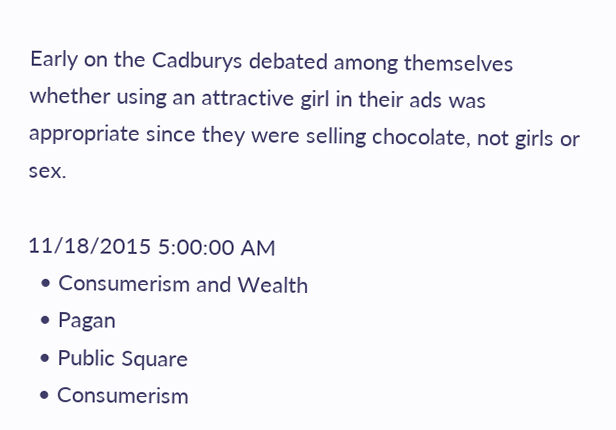Early on the Cadburys debated among themselves whether using an attractive girl in their ads was appropriate since they were selling chocolate, not girls or sex.

11/18/2015 5:00:00 AM
  • Consumerism and Wealth
  • Pagan
  • Public Square
  • Consumerism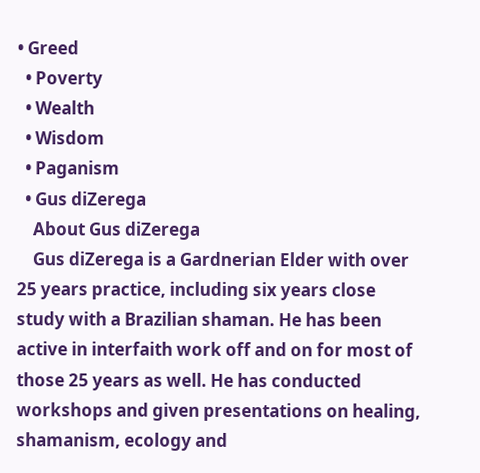• Greed
  • Poverty
  • Wealth
  • Wisdom
  • Paganism
  • Gus diZerega
    About Gus diZerega
    Gus diZerega is a Gardnerian Elder with over 25 years practice, including six years close study with a Brazilian shaman. He has been active in interfaith work off and on for most of those 25 years as well. He has conducted workshops and given presentations on healing, shamanism, ecology and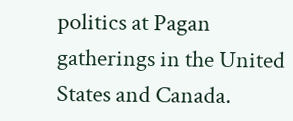politics at Pagan gatherings in the United States and Canada.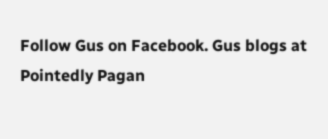Follow Gus on Facebook. Gus blogs at Pointedly Pagan